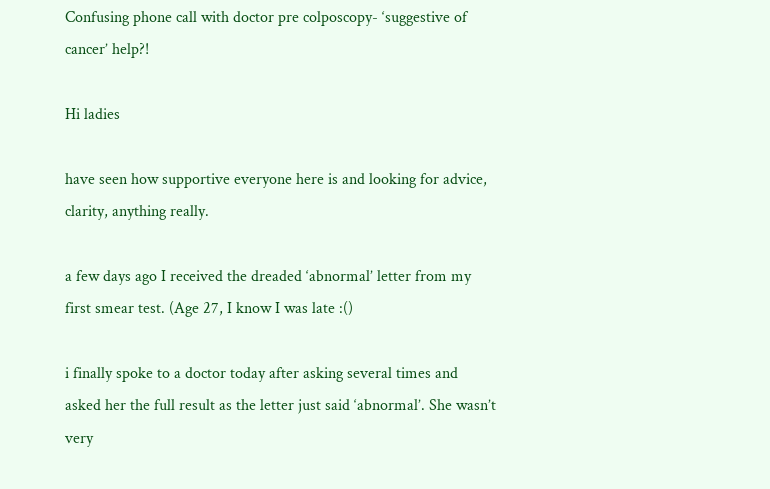Confusing phone call with doctor pre colposcopy- ‘suggestive of cancer’ help?!

Hi ladies

have seen how supportive everyone here is and looking for advice, clarity, anything really.

a few days ago I received the dreaded ‘abnormal’ letter from my first smear test. (Age 27, I know I was late :()

i finally spoke to a doctor today after asking several times and asked her the full result as the letter just said ‘abnormal’. She wasn’t very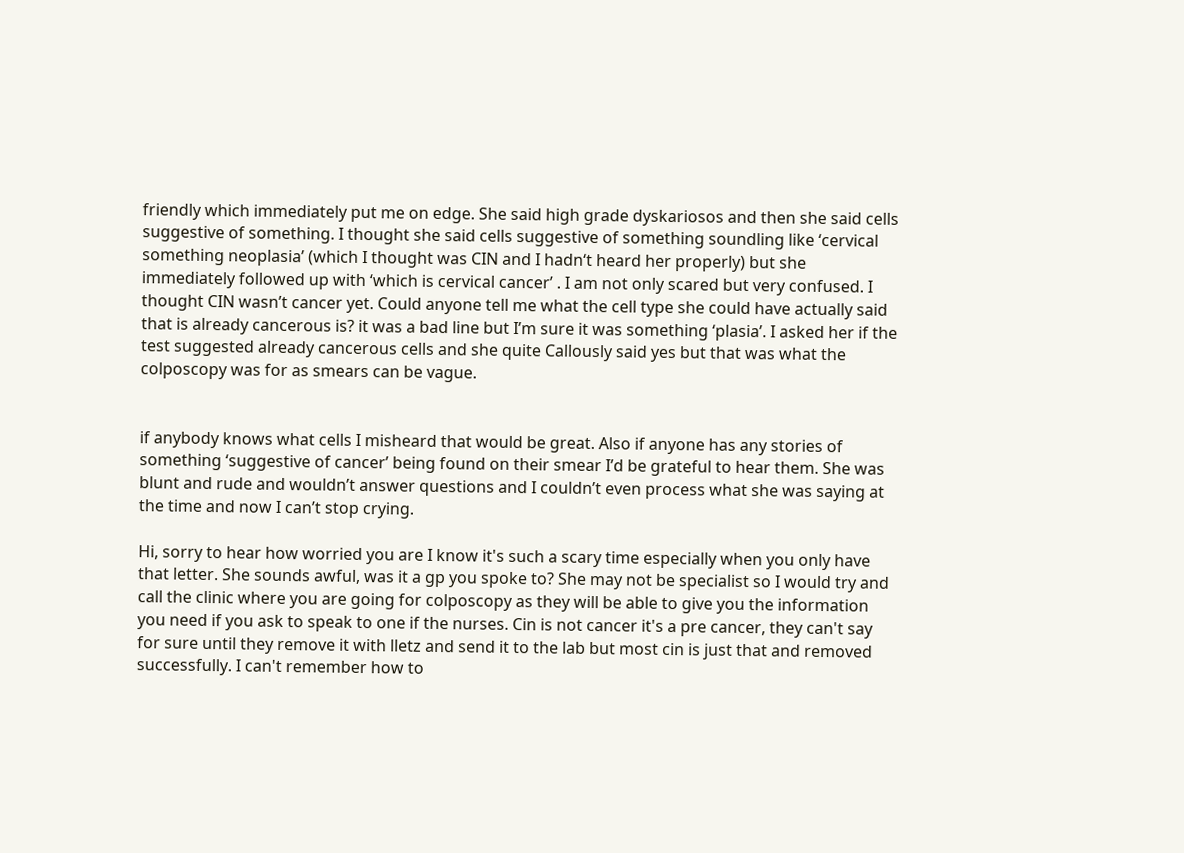friendly which immediately put me on edge. She said high grade dyskariosos and then she said cells suggestive of something. I thought she said cells suggestive of something soundling like ‘cervical something neoplasia’ (which I thought was CIN and I hadn‘t heard her properly) but she immediately followed up with ‘which is cervical cancer’ . I am not only scared but very confused. I thought CIN wasn’t cancer yet. Could anyone tell me what the cell type she could have actually said that is already cancerous is? it was a bad line but I’m sure it was something ‘plasia’. I asked her if the test suggested already cancerous cells and she quite Callously said yes but that was what the colposcopy was for as smears can be vague.


if anybody knows what cells I misheard that would be great. Also if anyone has any stories of something ‘suggestive of cancer’ being found on their smear I’d be grateful to hear them. She was blunt and rude and wouldn’t answer questions and I couldn’t even process what she was saying at the time and now I can’t stop crying.

Hi, sorry to hear how worried you are I know it's such a scary time especially when you only have that letter. She sounds awful, was it a gp you spoke to? She may not be specialist so I would try and call the clinic where you are going for colposcopy as they will be able to give you the information you need if you ask to speak to one if the nurses. Cin is not cancer it's a pre cancer, they can't say for sure until they remove it with lletz and send it to the lab but most cin is just that and removed successfully. I can't remember how to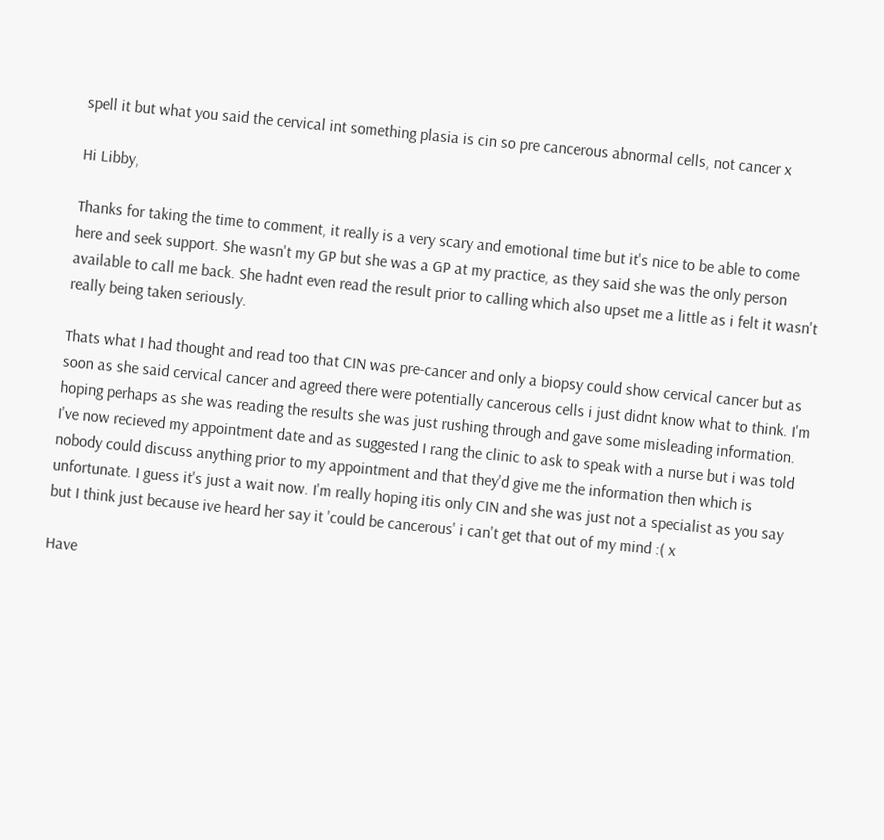spell it but what you said the cervical int something plasia is cin so pre cancerous abnormal cells, not cancer x

Hi Libby,

Thanks for taking the time to comment, it really is a very scary and emotional time but it's nice to be able to come here and seek support. She wasn't my GP but she was a GP at my practice, as they said she was the only person available to call me back. She hadnt even read the result prior to calling which also upset me a little as i felt it wasn't really being taken seriously.

Thats what I had thought and read too that CIN was pre-cancer and only a biopsy could show cervical cancer but as soon as she said cervical cancer and agreed there were potentially cancerous cells i just didnt know what to think. I'm hoping perhaps as she was reading the results she was just rushing through and gave some misleading information. I've now recieved my appointment date and as suggested I rang the clinic to ask to speak with a nurse but i was told nobody could discuss anything prior to my appointment and that they'd give me the information then which is unfortunate. I guess it's just a wait now. I'm really hoping itis only CIN and she was just not a specialist as you say but I think just because ive heard her say it 'could be cancerous' i can't get that out of my mind :( x

Have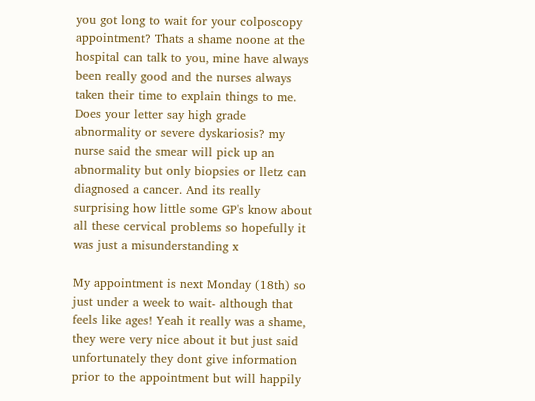you got long to wait for your colposcopy appointment? Thats a shame noone at the hospital can talk to you, mine have always been really good and the nurses always taken their time to explain things to me. Does your letter say high grade abnormality or severe dyskariosis? my nurse said the smear will pick up an abnormality but only biopsies or lletz can diagnosed a cancer. And its really surprising how little some GP's know about all these cervical problems so hopefully it was just a misunderstanding x

My appointment is next Monday (18th) so just under a week to wait- although that feels like ages! Yeah it really was a shame, they were very nice about it but just said unfortunately they dont give information prior to the appointment but will happily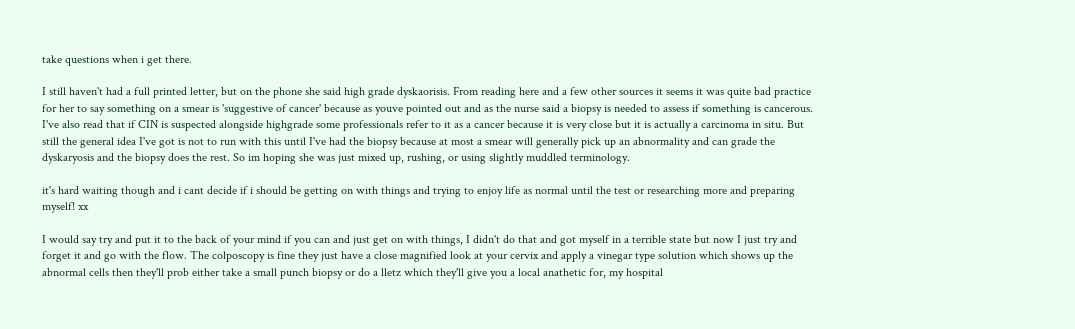take questions when i get there.

I still haven't had a full printed letter, but on the phone she said high grade dyskaorisis. From reading here and a few other sources it seems it was quite bad practice for her to say something on a smear is 'suggestive of cancer' because as youve pointed out and as the nurse said a biopsy is needed to assess if something is cancerous. I've also read that if CIN is suspected alongside highgrade some professionals refer to it as a cancer because it is very close but it is actually a carcinoma in situ. But still the general idea I've got is not to run with this until I've had the biopsy because at most a smear will generally pick up an abnormality and can grade the dyskaryosis and the biopsy does the rest. So im hoping she was just mixed up, rushing, or using slightly muddled terminology.

it's hard waiting though and i cant decide if i should be getting on with things and trying to enjoy life as normal until the test or researching more and preparing myself! xx

I would say try and put it to the back of your mind if you can and just get on with things, I didn't do that and got myself in a terrible state but now I just try and forget it and go with the flow. The colposcopy is fine they just have a close magnified look at your cervix and apply a vinegar type solution which shows up the abnormal cells then they'll prob either take a small punch biopsy or do a lletz which they'll give you a local anathetic for, my hospital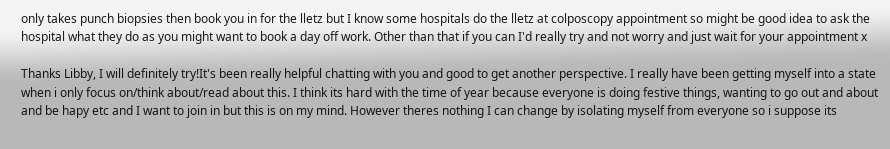only takes punch biopsies then book you in for the lletz but I know some hospitals do the lletz at colposcopy appointment so might be good idea to ask the hospital what they do as you might want to book a day off work. Other than that if you can I'd really try and not worry and just wait for your appointment x

Thanks Libby, I will definitely try!It's been really helpful chatting with you and good to get another perspective. I really have been getting myself into a state when i only focus on/think about/read about this. I think its hard with the time of year because everyone is doing festive things, wanting to go out and about and be hapy etc and I want to join in but this is on my mind. However theres nothing I can change by isolating myself from everyone so i suppose its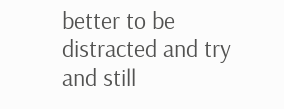better to be distracted and try and still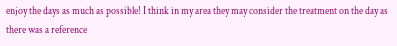enjoy the days as much as possible! I think in my area they may consider the treatment on the day as there was a reference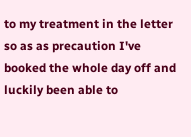to my treatment in the letter so as as precaution I've booked the whole day off and luckily been able to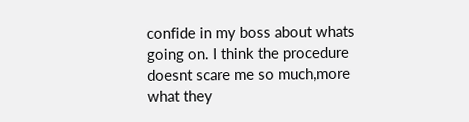confide in my boss about whats going on. I think the procedure doesnt scare me so much,more what they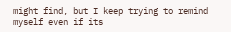might find, but I keep trying to remind myself even if its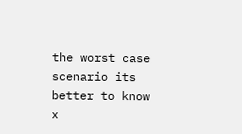the worst case scenario its better to know x